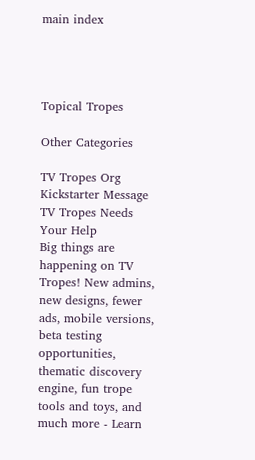main index




Topical Tropes

Other Categories

TV Tropes Org
Kickstarter Message
TV Tropes Needs Your Help
Big things are happening on TV Tropes! New admins, new designs, fewer ads, mobile versions, beta testing opportunities, thematic discovery engine, fun trope tools and toys, and much more - Learn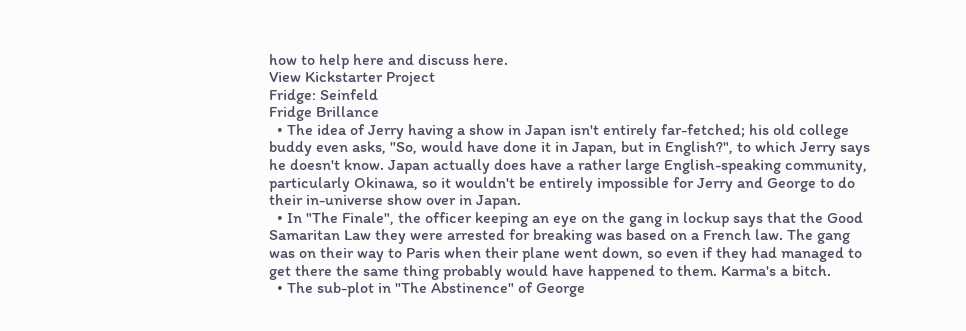how to help here and discuss here.
View Kickstarter Project
Fridge: Seinfeld
Fridge Brillance
  • The idea of Jerry having a show in Japan isn't entirely far-fetched; his old college buddy even asks, "So, would have done it in Japan, but in English?", to which Jerry says he doesn't know. Japan actually does have a rather large English-speaking community, particularly Okinawa, so it wouldn't be entirely impossible for Jerry and George to do their in-universe show over in Japan.
  • In "The Finale", the officer keeping an eye on the gang in lockup says that the Good Samaritan Law they were arrested for breaking was based on a French law. The gang was on their way to Paris when their plane went down, so even if they had managed to get there the same thing probably would have happened to them. Karma's a bitch.
  • The sub-plot in "The Abstinence" of George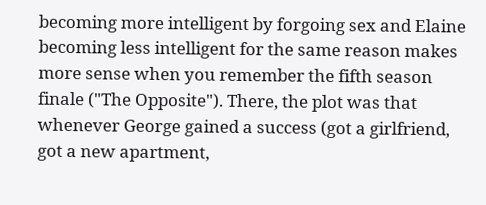becoming more intelligent by forgoing sex and Elaine becoming less intelligent for the same reason makes more sense when you remember the fifth season finale ("The Opposite"). There, the plot was that whenever George gained a success (got a girlfriend, got a new apartment,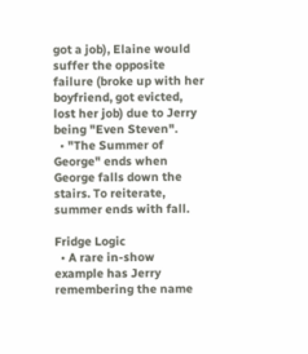got a job), Elaine would suffer the opposite failure (broke up with her boyfriend, got evicted, lost her job) due to Jerry being "Even Steven".
  • "The Summer of George" ends when George falls down the stairs. To reiterate, summer ends with fall.

Fridge Logic
  • A rare in-show example has Jerry remembering the name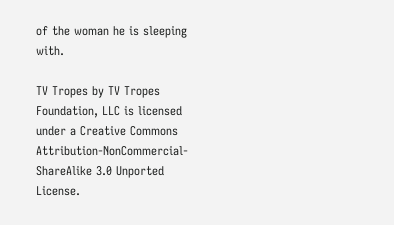of the woman he is sleeping with.

TV Tropes by TV Tropes Foundation, LLC is licensed under a Creative Commons Attribution-NonCommercial-ShareAlike 3.0 Unported License.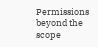Permissions beyond the scope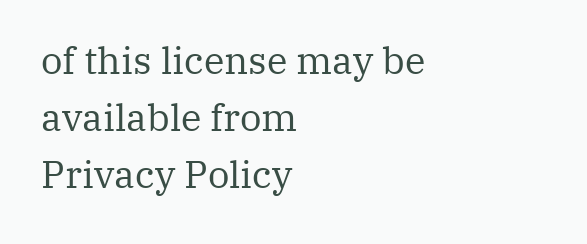of this license may be available from
Privacy Policy